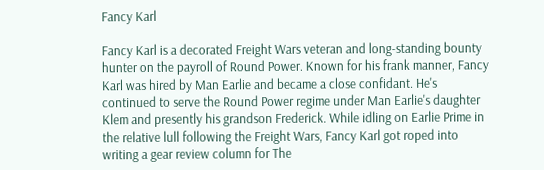Fancy Karl

Fancy Karl is a decorated Freight Wars veteran and long-standing bounty hunter on the payroll of Round Power. Known for his frank manner, Fancy Karl was hired by Man Earlie and became a close confidant. He's continued to serve the Round Power regime under Man Earlie's daughter Klem and presently his grandson Frederick. While idling on Earlie Prime in the relative lull following the Freight Wars, Fancy Karl got roped into writing a gear review column for The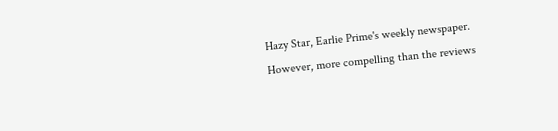Hazy Star, Earlie Prime's weekly newspaper. However, more compelling than the reviews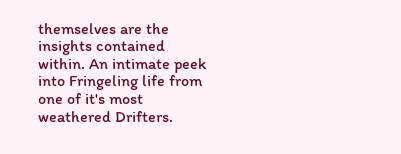themselves are the insights contained within. An intimate peek into Fringeling life from one of it's most weathered Drifters.